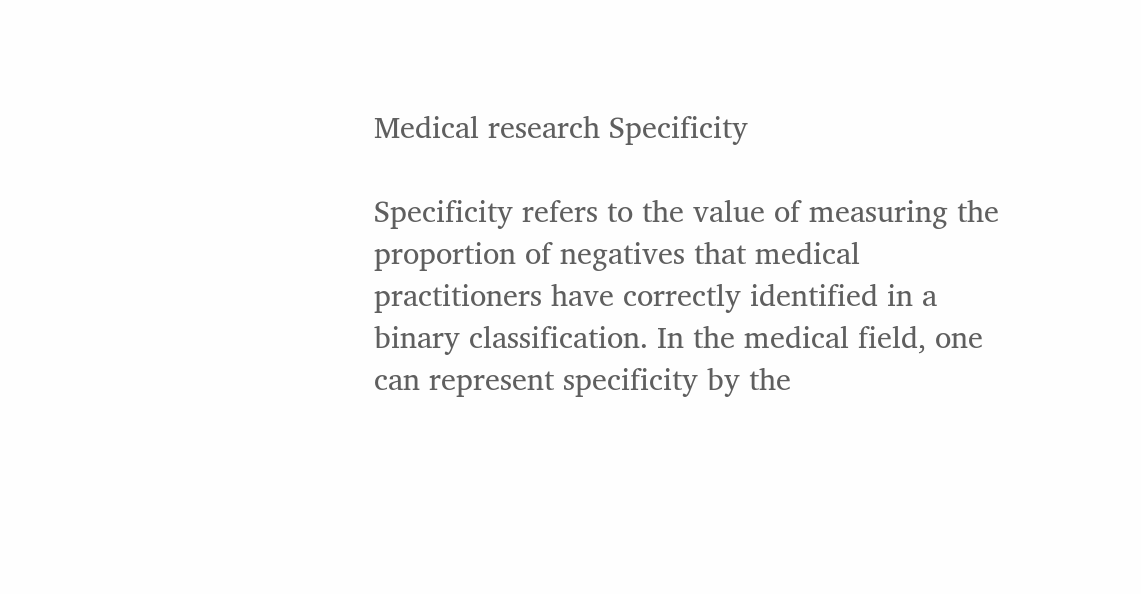Medical research Specificity

Specificity refers to the value of measuring the proportion of negatives that medical practitioners have correctly identified in a binary classification. In the medical field, one can represent specificity by the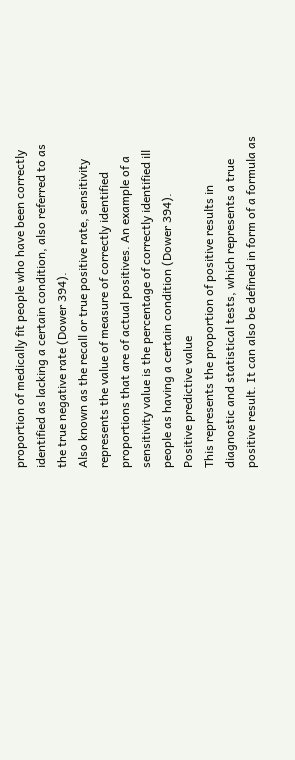proportion of medically fit people who have been correctly identified as lacking a certain condition, also referred to as the true negative rate (Dower 394).
Also known as the recall or true positive rate, sensitivity represents the value of measure of correctly identified proportions that are of actual positives. An example of a sensitivity value is the percentage of correctly identified ill people as having a certain condition (Dower 394).
Positive predictive value
This represents the proportion of positive results in diagnostic and statistical tests, which represents a true positive result. It can also be defined in form of a formula as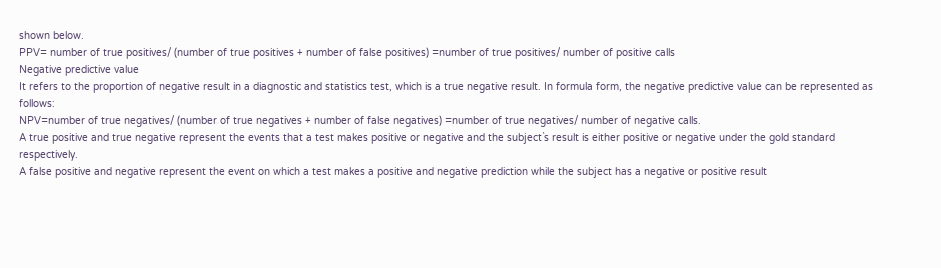shown below.
PPV= number of true positives/ (number of true positives + number of false positives) =number of true positives/ number of positive calls
Negative predictive value
It refers to the proportion of negative result in a diagnostic and statistics test, which is a true negative result. In formula form, the negative predictive value can be represented as follows:
NPV=number of true negatives/ (number of true negatives + number of false negatives) =number of true negatives/ number of negative calls.
A true positive and true negative represent the events that a test makes positive or negative and the subject`s result is either positive or negative under the gold standard respectively.
A false positive and negative represent the event on which a test makes a positive and negative prediction while the subject has a negative or positive result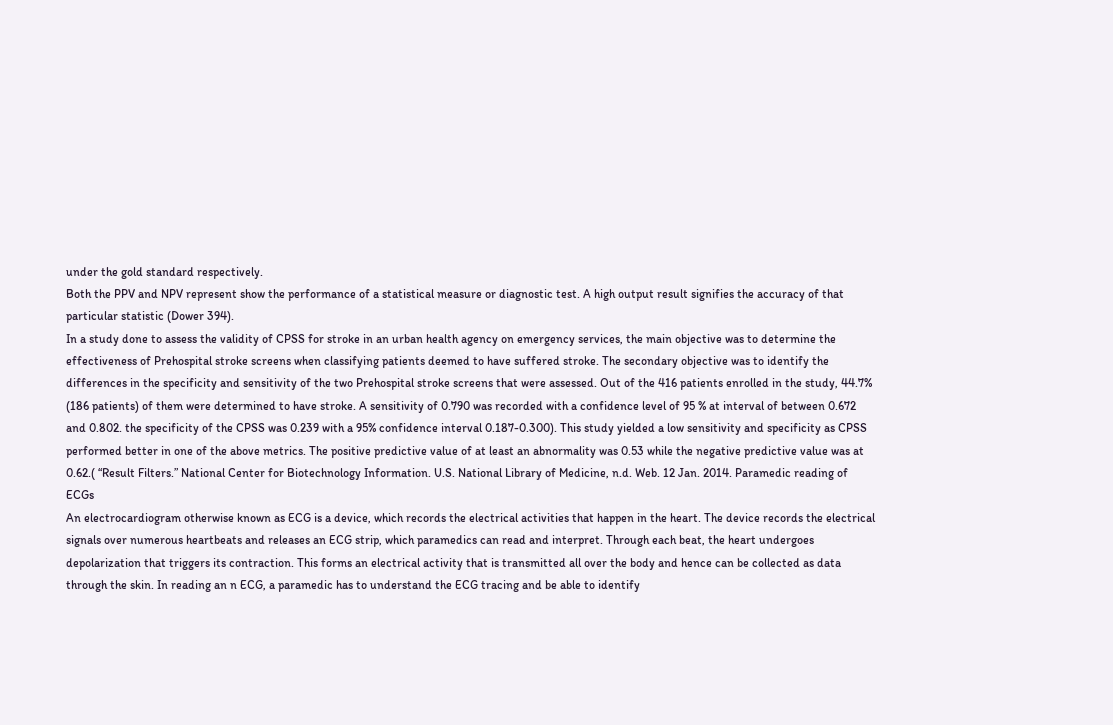under the gold standard respectively.
Both the PPV and NPV represent show the performance of a statistical measure or diagnostic test. A high output result signifies the accuracy of that particular statistic (Dower 394).
In a study done to assess the validity of CPSS for stroke in an urban health agency on emergency services, the main objective was to determine the effectiveness of Prehospital stroke screens when classifying patients deemed to have suffered stroke. The secondary objective was to identify the differences in the specificity and sensitivity of the two Prehospital stroke screens that were assessed. Out of the 416 patients enrolled in the study, 44.7% (186 patients) of them were determined to have stroke. A sensitivity of 0.790 was recorded with a confidence level of 95 % at interval of between 0.672 and 0.802. the specificity of the CPSS was 0.239 with a 95% confidence interval 0.187-0.300). This study yielded a low sensitivity and specificity as CPSS performed better in one of the above metrics. The positive predictive value of at least an abnormality was 0.53 while the negative predictive value was at 0.62.( “Result Filters.” National Center for Biotechnology Information. U.S. National Library of Medicine, n.d. Web. 12 Jan. 2014. Paramedic reading of ECGs
An electrocardiogram otherwise known as ECG is a device, which records the electrical activities that happen in the heart. The device records the electrical signals over numerous heartbeats and releases an ECG strip, which paramedics can read and interpret. Through each beat, the heart undergoes depolarization that triggers its contraction. This forms an electrical activity that is transmitted all over the body and hence can be collected as data through the skin. In reading an n ECG, a paramedic has to understand the ECG tracing and be able to identify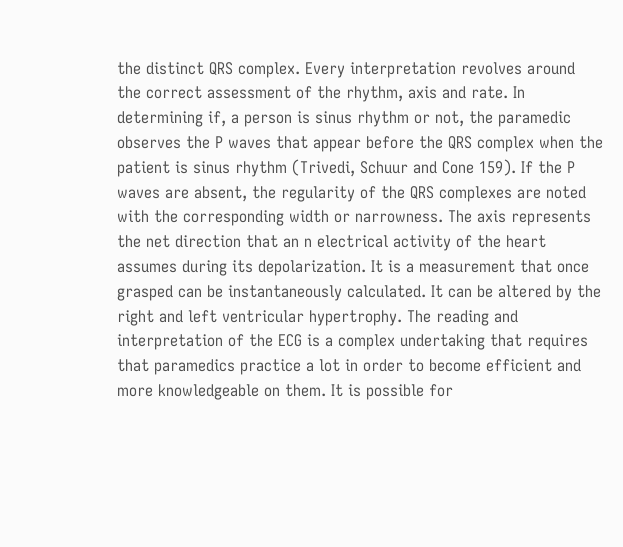the distinct QRS complex. Every interpretation revolves around the correct assessment of the rhythm, axis and rate. In determining if, a person is sinus rhythm or not, the paramedic observes the P waves that appear before the QRS complex when the patient is sinus rhythm (Trivedi, Schuur and Cone 159). If the P waves are absent, the regularity of the QRS complexes are noted with the corresponding width or narrowness. The axis represents the net direction that an n electrical activity of the heart assumes during its depolarization. It is a measurement that once grasped can be instantaneously calculated. It can be altered by the right and left ventricular hypertrophy. The reading and interpretation of the ECG is a complex undertaking that requires that paramedics practice a lot in order to become efficient and more knowledgeable on them. It is possible for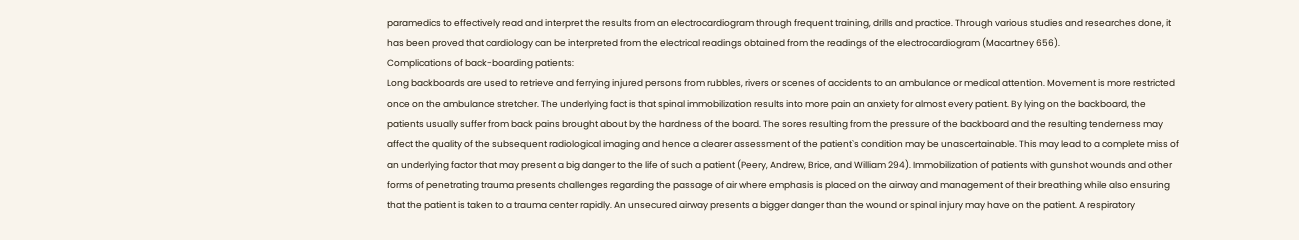paramedics to effectively read and interpret the results from an electrocardiogram through frequent training, drills and practice. Through various studies and researches done, it has been proved that cardiology can be interpreted from the electrical readings obtained from the readings of the electrocardiogram (Macartney 656).
Complications of back-boarding patients:
Long backboards are used to retrieve and ferrying injured persons from rubbles, rivers or scenes of accidents to an ambulance or medical attention. Movement is more restricted once on the ambulance stretcher. The underlying fact is that spinal immobilization results into more pain an anxiety for almost every patient. By lying on the backboard, the patients usually suffer from back pains brought about by the hardness of the board. The sores resulting from the pressure of the backboard and the resulting tenderness may affect the quality of the subsequent radiological imaging and hence a clearer assessment of the patient`s condition may be unascertainable. This may lead to a complete miss of an underlying factor that may present a big danger to the life of such a patient (Peery, Andrew, Brice, and William 294). Immobilization of patients with gunshot wounds and other forms of penetrating trauma presents challenges regarding the passage of air where emphasis is placed on the airway and management of their breathing while also ensuring that the patient is taken to a trauma center rapidly. An unsecured airway presents a bigger danger than the wound or spinal injury may have on the patient. A respiratory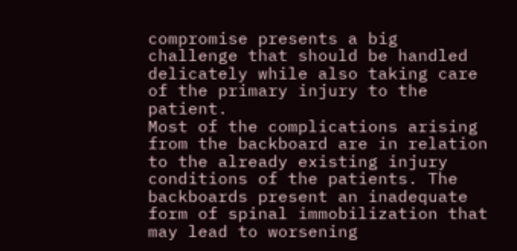compromise presents a big challenge that should be handled delicately while also taking care of the primary injury to the patient.
Most of the complications arising from the backboard are in relation to the already existing injury conditions of the patients. The backboards present an inadequate form of spinal immobilization that may lead to worsening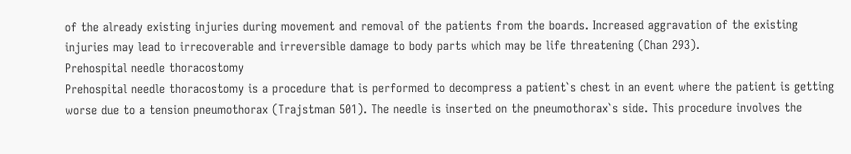of the already existing injuries during movement and removal of the patients from the boards. Increased aggravation of the existing injuries may lead to irrecoverable and irreversible damage to body parts which may be life threatening (Chan 293).
Prehospital needle thoracostomy
Prehospital needle thoracostomy is a procedure that is performed to decompress a patient`s chest in an event where the patient is getting worse due to a tension pneumothorax (Trajstman 501). The needle is inserted on the pneumothorax`s side. This procedure involves the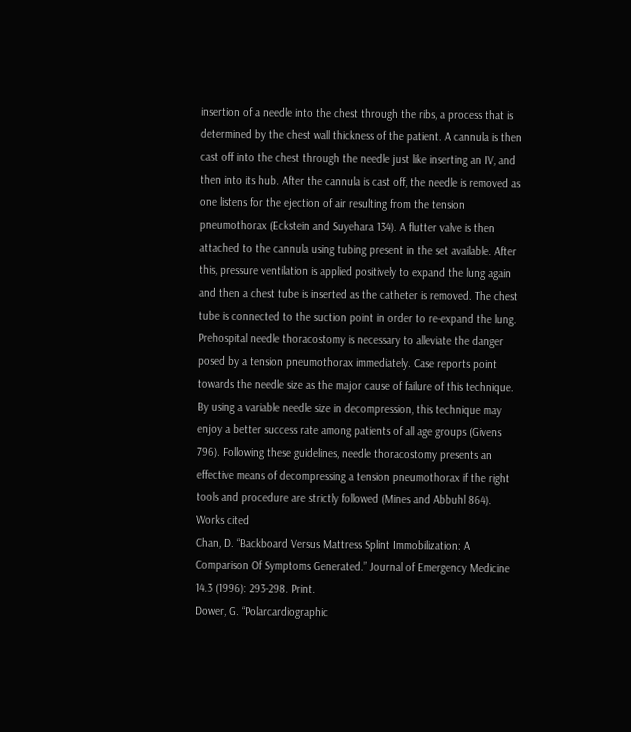insertion of a needle into the chest through the ribs, a process that is determined by the chest wall thickness of the patient. A cannula is then cast off into the chest through the needle just like inserting an IV, and then into its hub. After the cannula is cast off, the needle is removed as one listens for the ejection of air resulting from the tension pneumothorax (Eckstein and Suyehara 134). A flutter valve is then attached to the cannula using tubing present in the set available. After this, pressure ventilation is applied positively to expand the lung again and then a chest tube is inserted as the catheter is removed. The chest tube is connected to the suction point in order to re-expand the lung. Prehospital needle thoracostomy is necessary to alleviate the danger posed by a tension pneumothorax immediately. Case reports point towards the needle size as the major cause of failure of this technique. By using a variable needle size in decompression, this technique may enjoy a better success rate among patients of all age groups (Givens 796). Following these guidelines, needle thoracostomy presents an effective means of decompressing a tension pneumothorax if the right tools and procedure are strictly followed (Mines and Abbuhl 864).
Works cited
Chan, D. “Backboard Versus Mattress Splint Immobilization: A Comparison Of Symptoms Generated.” Journal of Emergency Medicine 14.3 (1996): 293-298. Print.
Dower, G. “Polarcardiographic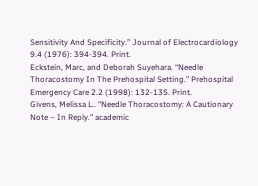Sensitivity And Specificity.” Journal of Electrocardiology 9.4 (1976): 394-394. Print.
Eckstein, Marc, and Deborah Suyehara. “Needle Thoracostomy In The Prehospital Setting.” Prehospital Emergency Care 2.2 (1998): 132-135. Print.
Givens, Melissa L.. “Needle Thoracostomy: A Cautionary Note – In Reply.” academic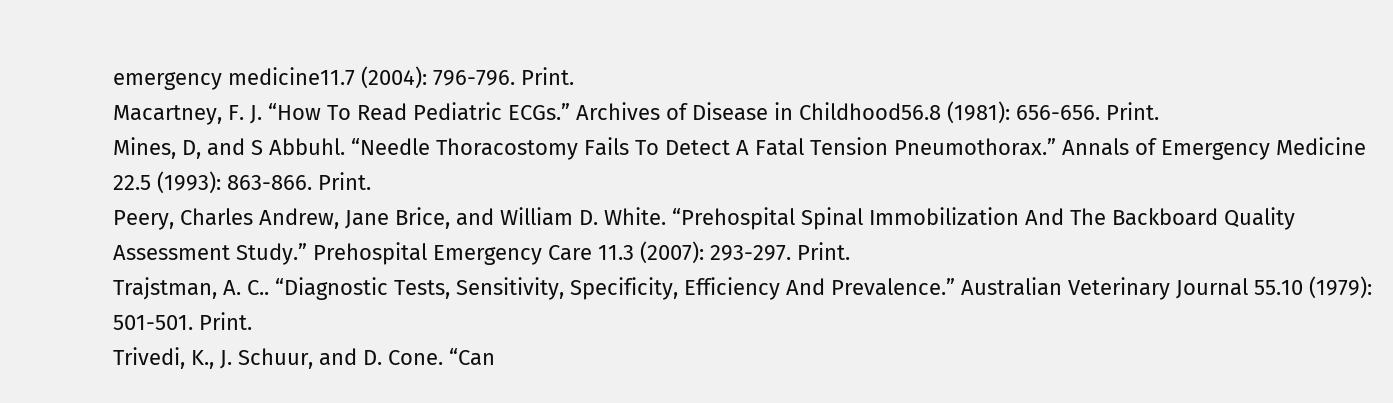emergency medicine11.7 (2004): 796-796. Print.
Macartney, F. J. “How To Read Pediatric ECGs.” Archives of Disease in Childhood56.8 (1981): 656-656. Print.
Mines, D, and S Abbuhl. “Needle Thoracostomy Fails To Detect A Fatal Tension Pneumothorax.” Annals of Emergency Medicine 22.5 (1993): 863-866. Print.
Peery, Charles Andrew, Jane Brice, and William D. White. “Prehospital Spinal Immobilization And The Backboard Quality Assessment Study.” Prehospital Emergency Care 11.3 (2007): 293-297. Print.
Trajstman, A. C.. “Diagnostic Tests, Sensitivity, Specificity, Efficiency And Prevalence.” Australian Veterinary Journal 55.10 (1979): 501-501. Print.
Trivedi, K., J. Schuur, and D. Cone. “Can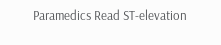Paramedics Read ST-elevation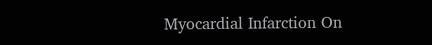Myocardial Infarction On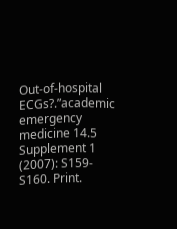Out-of-hospital ECGs?.”academic emergency medicine 14.5 Supplement 1 (2007): S159-S160. Print.